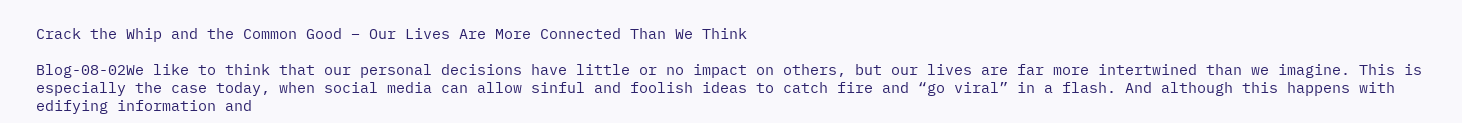Crack the Whip and the Common Good – Our Lives Are More Connected Than We Think

Blog-08-02We like to think that our personal decisions have little or no impact on others, but our lives are far more intertwined than we imagine. This is especially the case today, when social media can allow sinful and foolish ideas to catch fire and “go viral” in a flash. And although this happens with edifying information and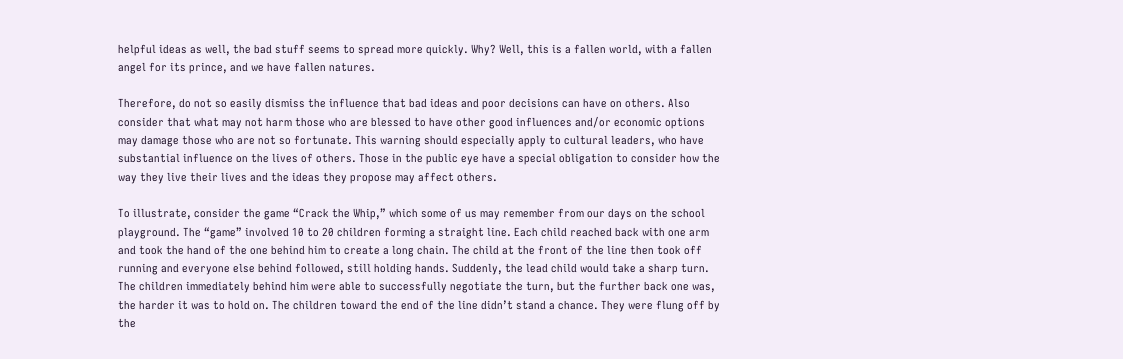helpful ideas as well, the bad stuff seems to spread more quickly. Why? Well, this is a fallen world, with a fallen angel for its prince, and we have fallen natures.

Therefore, do not so easily dismiss the influence that bad ideas and poor decisions can have on others. Also consider that what may not harm those who are blessed to have other good influences and/or economic options may damage those who are not so fortunate. This warning should especially apply to cultural leaders, who have substantial influence on the lives of others. Those in the public eye have a special obligation to consider how the way they live their lives and the ideas they propose may affect others.

To illustrate, consider the game “Crack the Whip,” which some of us may remember from our days on the school playground. The “game” involved 10 to 20 children forming a straight line. Each child reached back with one arm and took the hand of the one behind him to create a long chain. The child at the front of the line then took off running and everyone else behind followed, still holding hands. Suddenly, the lead child would take a sharp turn. The children immediately behind him were able to successfully negotiate the turn, but the further back one was, the harder it was to hold on. The children toward the end of the line didn’t stand a chance. They were flung off by the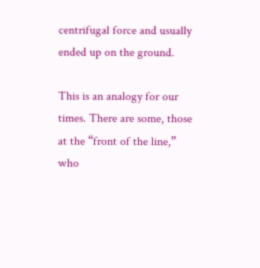centrifugal force and usually ended up on the ground.

This is an analogy for our times. There are some, those at the “front of the line,” who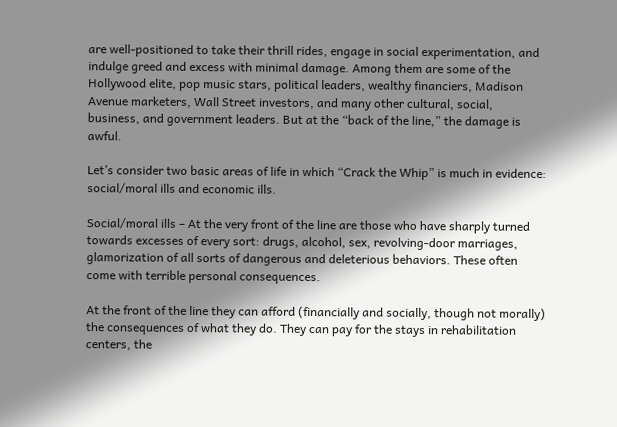are well-positioned to take their thrill rides, engage in social experimentation, and indulge greed and excess with minimal damage. Among them are some of the Hollywood elite, pop music stars, political leaders, wealthy financiers, Madison Avenue marketers, Wall Street investors, and many other cultural, social, business, and government leaders. But at the “back of the line,” the damage is awful.

Let’s consider two basic areas of life in which “Crack the Whip” is much in evidence: social/moral ills and economic ills.

Social/moral ills – At the very front of the line are those who have sharply turned towards excesses of every sort: drugs, alcohol, sex, revolving-door marriages, glamorization of all sorts of dangerous and deleterious behaviors. These often come with terrible personal consequences.

At the front of the line they can afford (financially and socially, though not morally) the consequences of what they do. They can pay for the stays in rehabilitation centers, the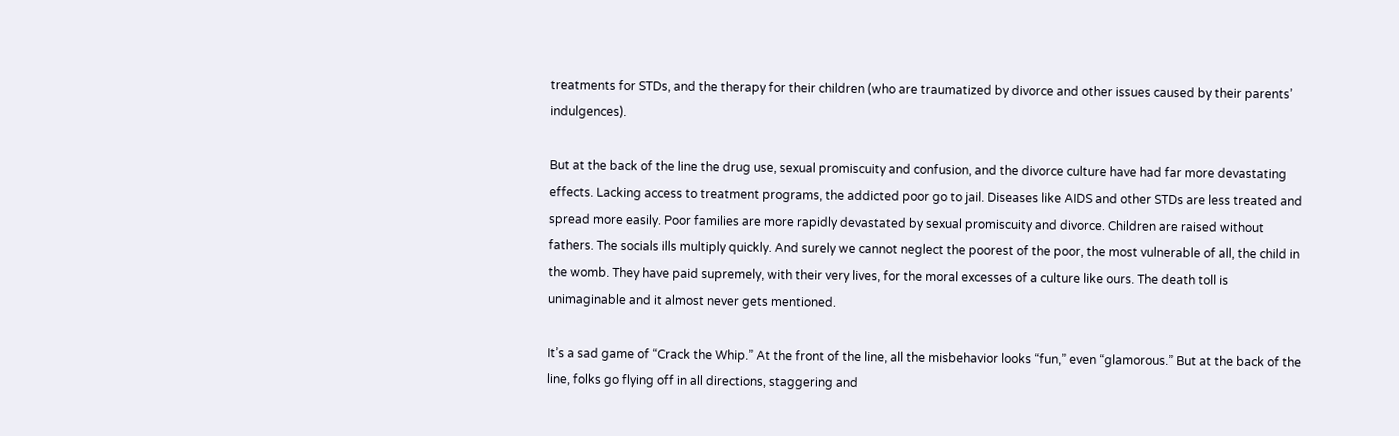treatments for STDs, and the therapy for their children (who are traumatized by divorce and other issues caused by their parents’ indulgences).

But at the back of the line the drug use, sexual promiscuity and confusion, and the divorce culture have had far more devastating effects. Lacking access to treatment programs, the addicted poor go to jail. Diseases like AIDS and other STDs are less treated and spread more easily. Poor families are more rapidly devastated by sexual promiscuity and divorce. Children are raised without fathers. The socials ills multiply quickly. And surely we cannot neglect the poorest of the poor, the most vulnerable of all, the child in the womb. They have paid supremely, with their very lives, for the moral excesses of a culture like ours. The death toll is unimaginable and it almost never gets mentioned.

It’s a sad game of “Crack the Whip.” At the front of the line, all the misbehavior looks “fun,” even “glamorous.” But at the back of the line, folks go flying off in all directions, staggering and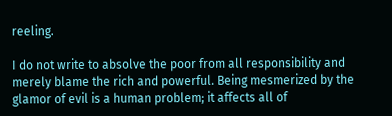reeling.

I do not write to absolve the poor from all responsibility and merely blame the rich and powerful. Being mesmerized by the glamor of evil is a human problem; it affects all of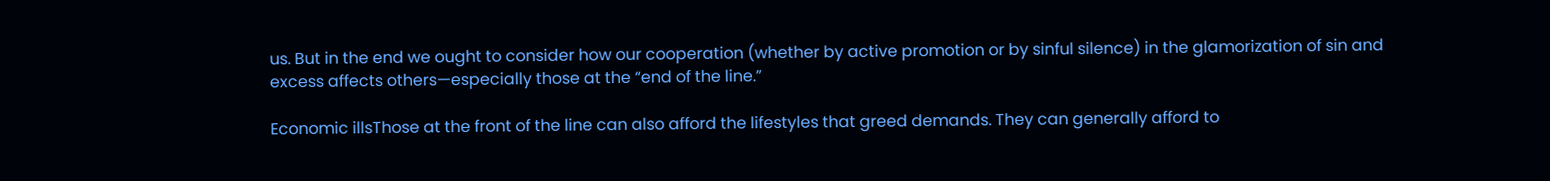us. But in the end we ought to consider how our cooperation (whether by active promotion or by sinful silence) in the glamorization of sin and excess affects others—especially those at the “end of the line.”

Economic illsThose at the front of the line can also afford the lifestyles that greed demands. They can generally afford to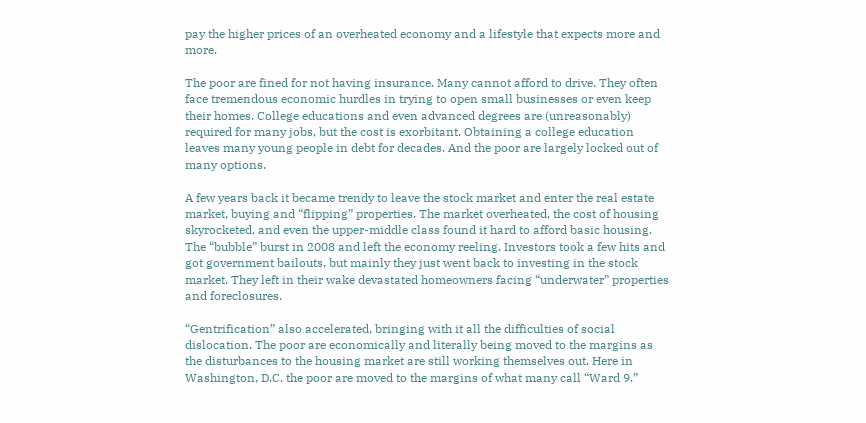pay the higher prices of an overheated economy and a lifestyle that expects more and more.

The poor are fined for not having insurance. Many cannot afford to drive. They often face tremendous economic hurdles in trying to open small businesses or even keep their homes. College educations and even advanced degrees are (unreasonably) required for many jobs, but the cost is exorbitant. Obtaining a college education leaves many young people in debt for decades. And the poor are largely locked out of many options.

A few years back it became trendy to leave the stock market and enter the real estate market, buying and “flipping” properties. The market overheated, the cost of housing skyrocketed, and even the upper-middle class found it hard to afford basic housing. The “bubble” burst in 2008 and left the economy reeling. Investors took a few hits and got government bailouts, but mainly they just went back to investing in the stock market. They left in their wake devastated homeowners facing “underwater” properties and foreclosures.

“Gentrification” also accelerated, bringing with it all the difficulties of social dislocation. The poor are economically and literally being moved to the margins as the disturbances to the housing market are still working themselves out. Here in Washington, D.C. the poor are moved to the margins of what many call “Ward 9.”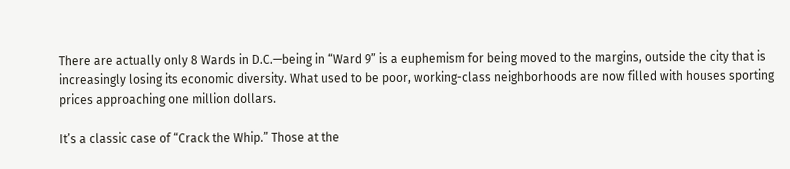There are actually only 8 Wards in D.C.—being in “Ward 9” is a euphemism for being moved to the margins, outside the city that is increasingly losing its economic diversity. What used to be poor, working-class neighborhoods are now filled with houses sporting prices approaching one million dollars.

It’s a classic case of “Crack the Whip.” Those at the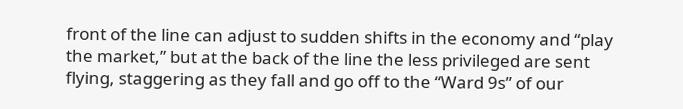front of the line can adjust to sudden shifts in the economy and “play the market,” but at the back of the line the less privileged are sent flying, staggering as they fall and go off to the “Ward 9s” of our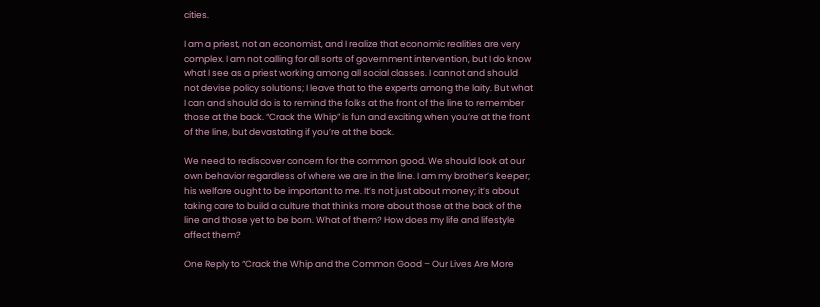cities.

I am a priest, not an economist, and I realize that economic realities are very complex. I am not calling for all sorts of government intervention, but I do know what I see as a priest working among all social classes. I cannot and should not devise policy solutions; I leave that to the experts among the laity. But what I can and should do is to remind the folks at the front of the line to remember those at the back. “Crack the Whip” is fun and exciting when you’re at the front of the line, but devastating if you’re at the back.

We need to rediscover concern for the common good. We should look at our own behavior regardless of where we are in the line. I am my brother’s keeper; his welfare ought to be important to me. It’s not just about money; it’s about taking care to build a culture that thinks more about those at the back of the line and those yet to be born. What of them? How does my life and lifestyle affect them?

One Reply to “Crack the Whip and the Common Good – Our Lives Are More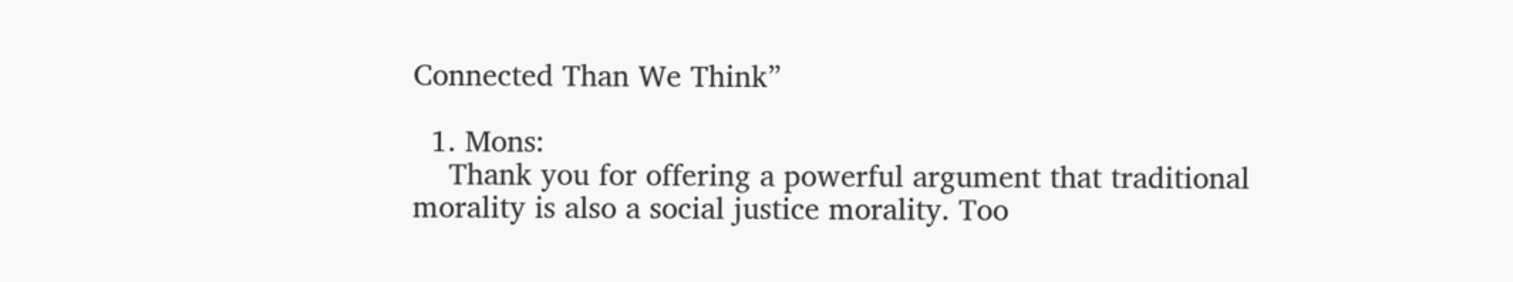Connected Than We Think”

  1. Mons:
    Thank you for offering a powerful argument that traditional morality is also a social justice morality. Too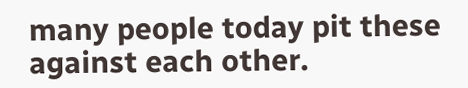many people today pit these against each other.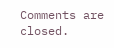Comments are closed.